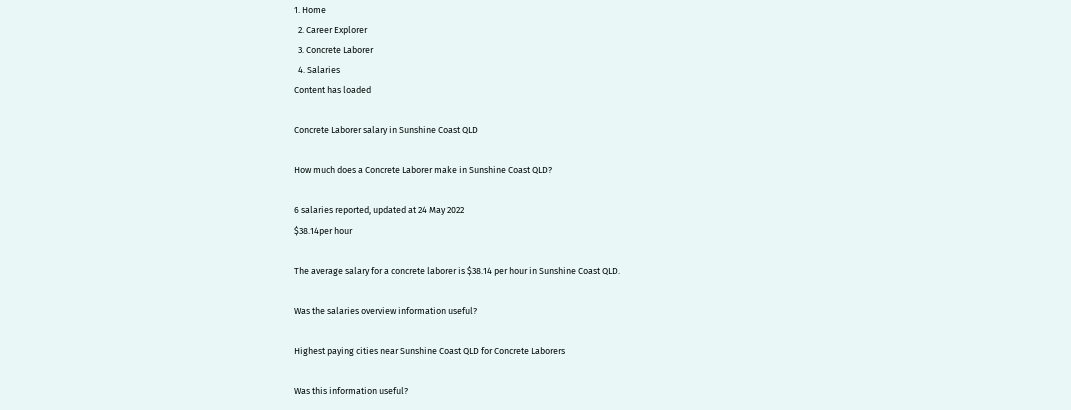1. Home
  2. Career Explorer
  3. Concrete Laborer
  4. Salaries
Content has loaded

Concrete Laborer salary in Sunshine Coast QLD

How much does a Concrete Laborer make in Sunshine Coast QLD?

6 salaries reported, updated at 24 May 2022
$38.14per hour

The average salary for a concrete laborer is $38.14 per hour in Sunshine Coast QLD.

Was the salaries overview information useful?

Highest paying cities near Sunshine Coast QLD for Concrete Laborers

Was this information useful?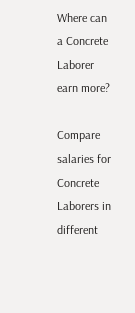Where can a Concrete Laborer earn more?

Compare salaries for Concrete Laborers in different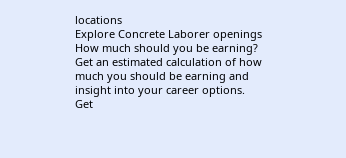locations
Explore Concrete Laborer openings
How much should you be earning?
Get an estimated calculation of how much you should be earning and insight into your career options.
Get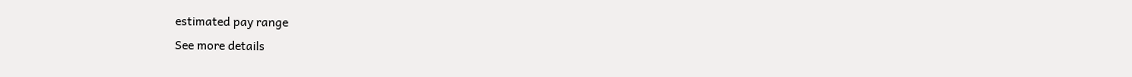estimated pay range
See more details